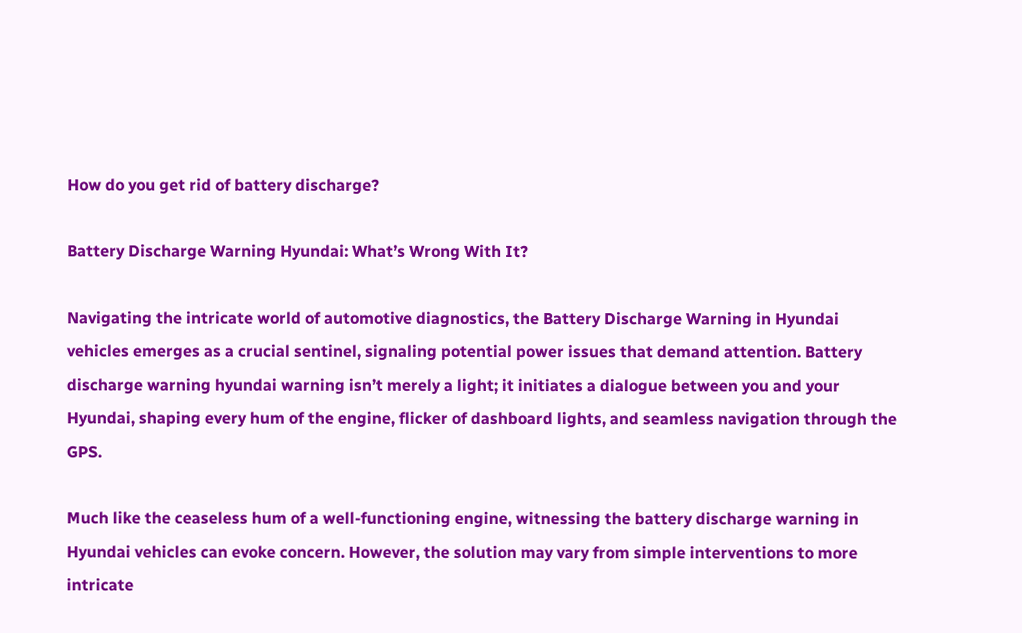How do you get rid of battery discharge?

Battery Discharge Warning Hyundai: What’s Wrong With It?

Navigating the intricate world of automotive diagnostics, the Battery Discharge Warning in Hyundai vehicles emerges as a crucial sentinel, signaling potential power issues that demand attention. Battery discharge warning hyundai warning isn’t merely a light; it initiates a dialogue between you and your Hyundai, shaping every hum of the engine, flicker of dashboard lights, and seamless navigation through the GPS.

Much like the ceaseless hum of a well-functioning engine, witnessing the battery discharge warning in Hyundai vehicles can evoke concern. However, the solution may vary from simple interventions to more intricate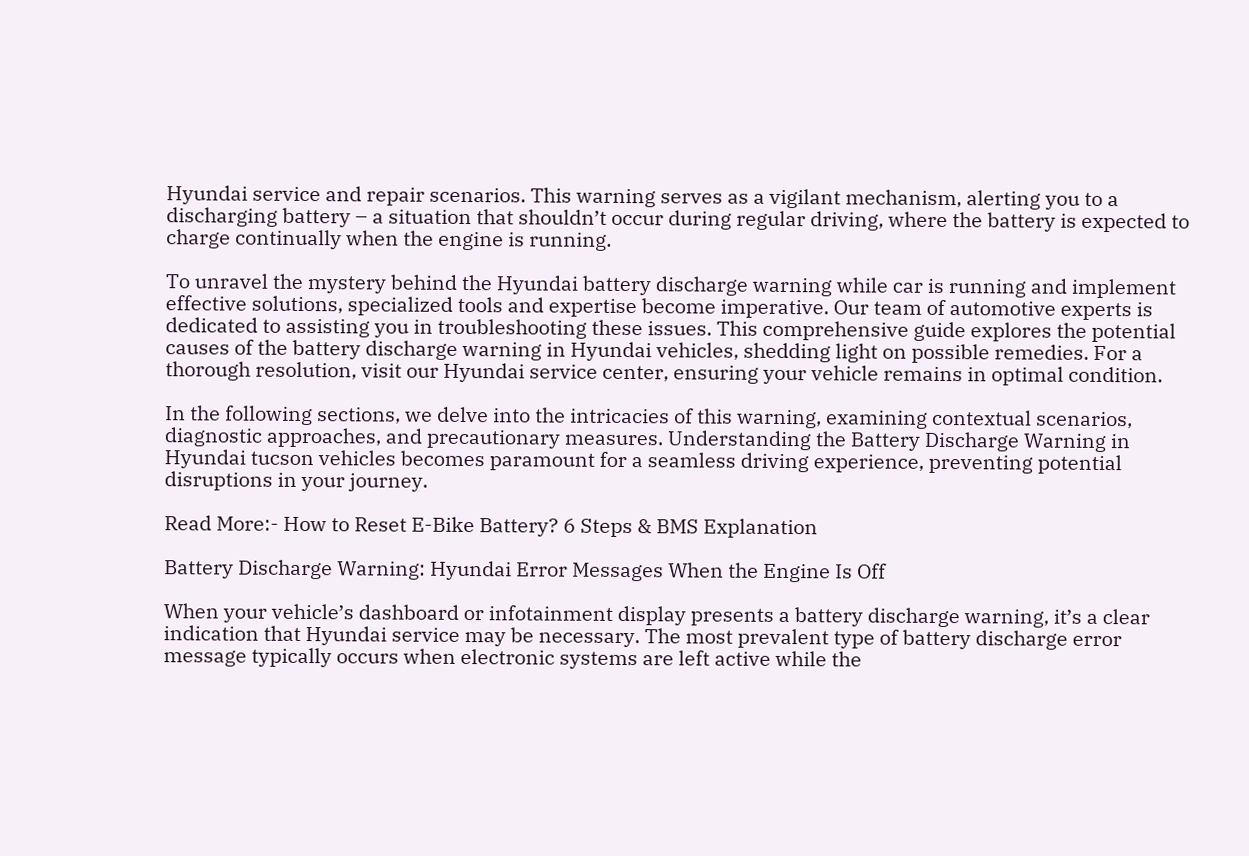Hyundai service and repair scenarios. This warning serves as a vigilant mechanism, alerting you to a discharging battery – a situation that shouldn’t occur during regular driving, where the battery is expected to charge continually when the engine is running.

To unravel the mystery behind the Hyundai battery discharge warning while car is running and implement effective solutions, specialized tools and expertise become imperative. Our team of automotive experts is dedicated to assisting you in troubleshooting these issues. This comprehensive guide explores the potential causes of the battery discharge warning in Hyundai vehicles, shedding light on possible remedies. For a thorough resolution, visit our Hyundai service center, ensuring your vehicle remains in optimal condition.

In the following sections, we delve into the intricacies of this warning, examining contextual scenarios, diagnostic approaches, and precautionary measures. Understanding the Battery Discharge Warning in Hyundai tucson vehicles becomes paramount for a seamless driving experience, preventing potential disruptions in your journey.

Read More:- How to Reset E-Bike Battery? 6 Steps & BMS Explanation

Battery Discharge Warning: Hyundai Error Messages When the Engine Is Off

When your vehicle’s dashboard or infotainment display presents a battery discharge warning, it’s a clear indication that Hyundai service may be necessary. The most prevalent type of battery discharge error message typically occurs when electronic systems are left active while the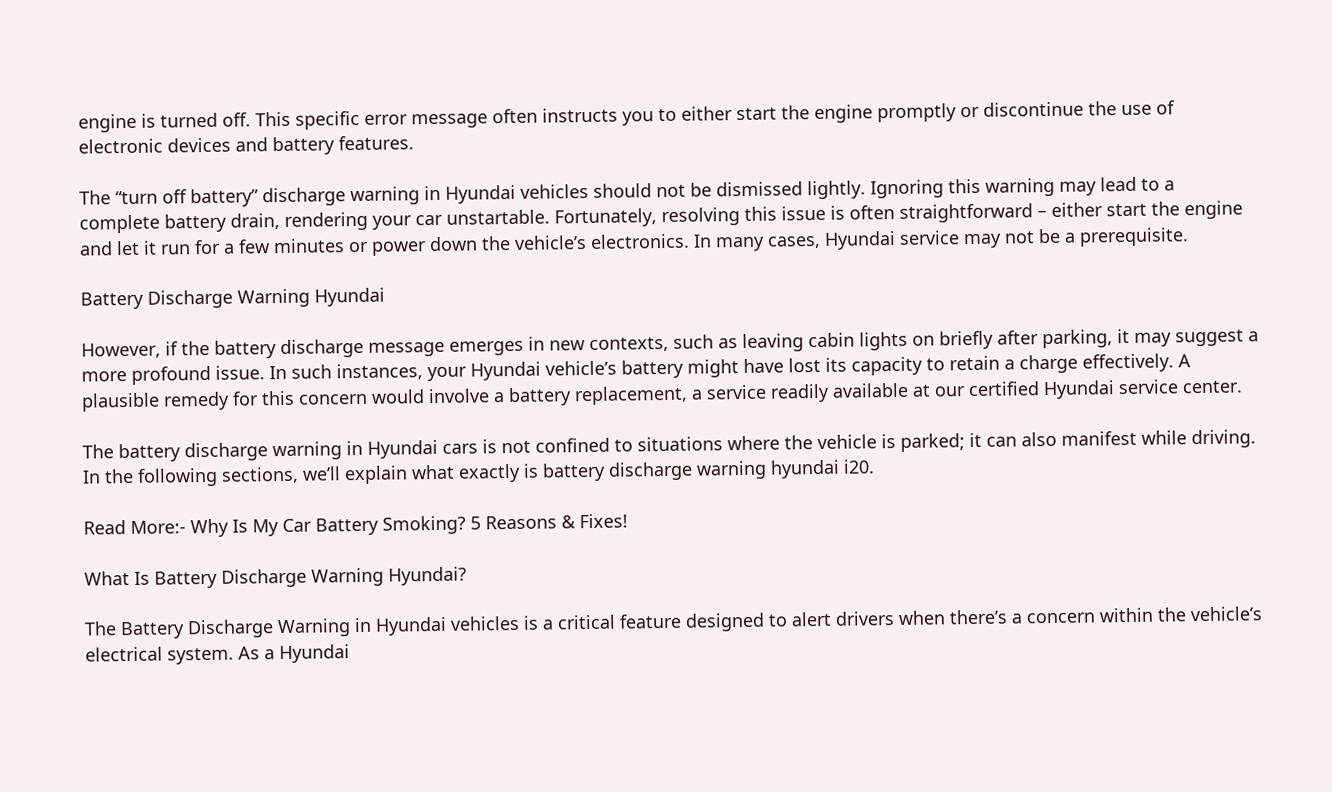engine is turned off. This specific error message often instructs you to either start the engine promptly or discontinue the use of electronic devices and battery features.

The “turn off battery” discharge warning in Hyundai vehicles should not be dismissed lightly. Ignoring this warning may lead to a complete battery drain, rendering your car unstartable. Fortunately, resolving this issue is often straightforward – either start the engine and let it run for a few minutes or power down the vehicle’s electronics. In many cases, Hyundai service may not be a prerequisite.

Battery Discharge Warning Hyundai

However, if the battery discharge message emerges in new contexts, such as leaving cabin lights on briefly after parking, it may suggest a more profound issue. In such instances, your Hyundai vehicle’s battery might have lost its capacity to retain a charge effectively. A plausible remedy for this concern would involve a battery replacement, a service readily available at our certified Hyundai service center.

The battery discharge warning in Hyundai cars is not confined to situations where the vehicle is parked; it can also manifest while driving. In the following sections, we’ll explain what exactly is battery discharge warning hyundai i20.

Read More:- Why Is My Car Battery Smoking? 5 Reasons & Fixes!

What Is Battery Discharge Warning Hyundai?

The Battery Discharge Warning in Hyundai vehicles is a critical feature designed to alert drivers when there’s a concern within the vehicle’s electrical system. As a Hyundai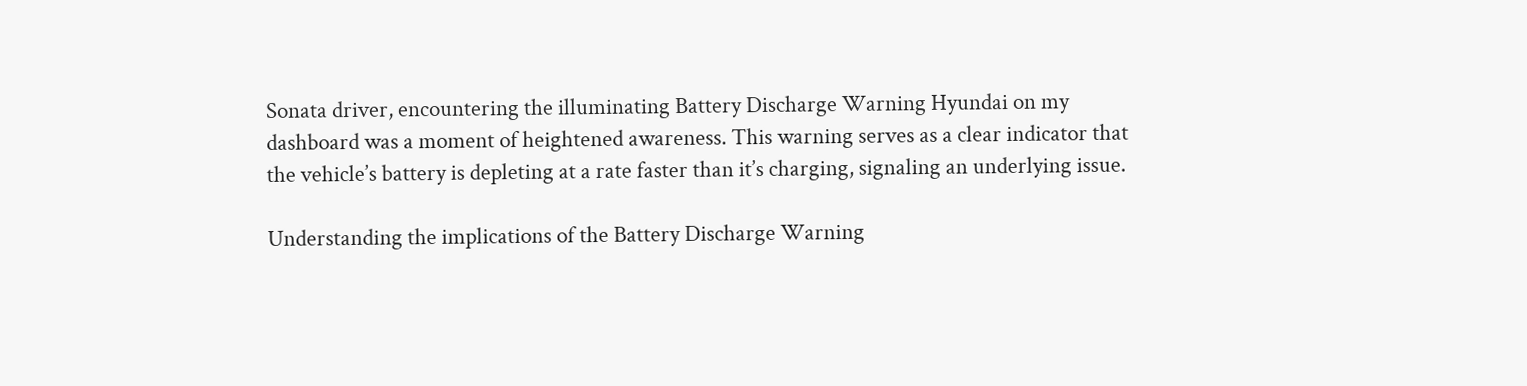Sonata driver, encountering the illuminating Battery Discharge Warning Hyundai on my dashboard was a moment of heightened awareness. This warning serves as a clear indicator that the vehicle’s battery is depleting at a rate faster than it’s charging, signaling an underlying issue.

Understanding the implications of the Battery Discharge Warning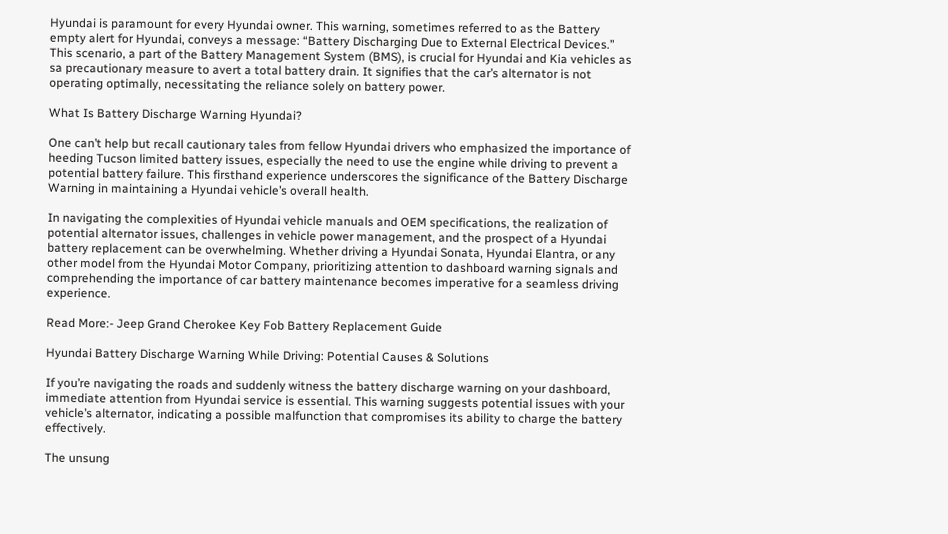Hyundai is paramount for every Hyundai owner. This warning, sometimes referred to as the Battery empty alert for Hyundai, conveys a message: “Battery Discharging Due to External Electrical Devices.” This scenario, a part of the Battery Management System (BMS), is crucial for Hyundai and Kia vehicles as sa precautionary measure to avert a total battery drain. It signifies that the car’s alternator is not operating optimally, necessitating the reliance solely on battery power.

What Is Battery Discharge Warning Hyundai?

One can’t help but recall cautionary tales from fellow Hyundai drivers who emphasized the importance of heeding Tucson limited battery issues, especially the need to use the engine while driving to prevent a potential battery failure. This firsthand experience underscores the significance of the Battery Discharge Warning in maintaining a Hyundai vehicle’s overall health.

In navigating the complexities of Hyundai vehicle manuals and OEM specifications, the realization of potential alternator issues, challenges in vehicle power management, and the prospect of a Hyundai battery replacement can be overwhelming. Whether driving a Hyundai Sonata, Hyundai Elantra, or any other model from the Hyundai Motor Company, prioritizing attention to dashboard warning signals and comprehending the importance of car battery maintenance becomes imperative for a seamless driving experience.

Read More:- Jeep Grand Cherokee Key Fob Battery Replacement Guide

Hyundai Battery Discharge Warning While Driving: Potential Causes & Solutions

If you’re navigating the roads and suddenly witness the battery discharge warning on your dashboard, immediate attention from Hyundai service is essential. This warning suggests potential issues with your vehicle’s alternator, indicating a possible malfunction that compromises its ability to charge the battery effectively.

The unsung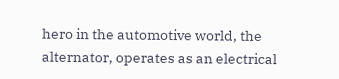hero in the automotive world, the alternator, operates as an electrical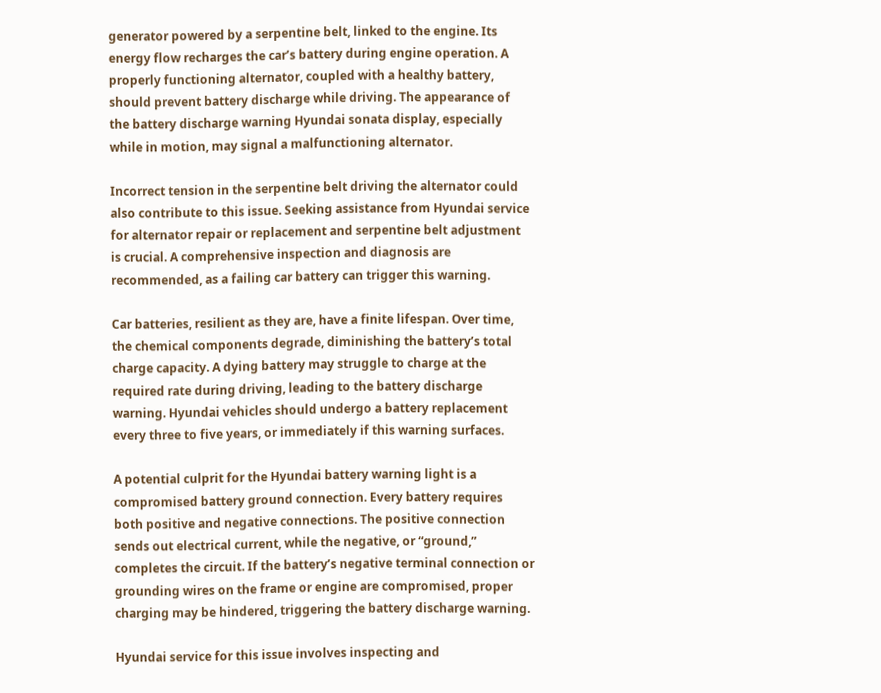generator powered by a serpentine belt, linked to the engine. Its energy flow recharges the car’s battery during engine operation. A properly functioning alternator, coupled with a healthy battery, should prevent battery discharge while driving. The appearance of the battery discharge warning Hyundai sonata display, especially while in motion, may signal a malfunctioning alternator.

Incorrect tension in the serpentine belt driving the alternator could also contribute to this issue. Seeking assistance from Hyundai service for alternator repair or replacement and serpentine belt adjustment is crucial. A comprehensive inspection and diagnosis are recommended, as a failing car battery can trigger this warning.

Car batteries, resilient as they are, have a finite lifespan. Over time, the chemical components degrade, diminishing the battery’s total charge capacity. A dying battery may struggle to charge at the required rate during driving, leading to the battery discharge warning. Hyundai vehicles should undergo a battery replacement every three to five years, or immediately if this warning surfaces.

A potential culprit for the Hyundai battery warning light is a compromised battery ground connection. Every battery requires both positive and negative connections. The positive connection sends out electrical current, while the negative, or “ground,” completes the circuit. If the battery’s negative terminal connection or grounding wires on the frame or engine are compromised, proper charging may be hindered, triggering the battery discharge warning.

Hyundai service for this issue involves inspecting and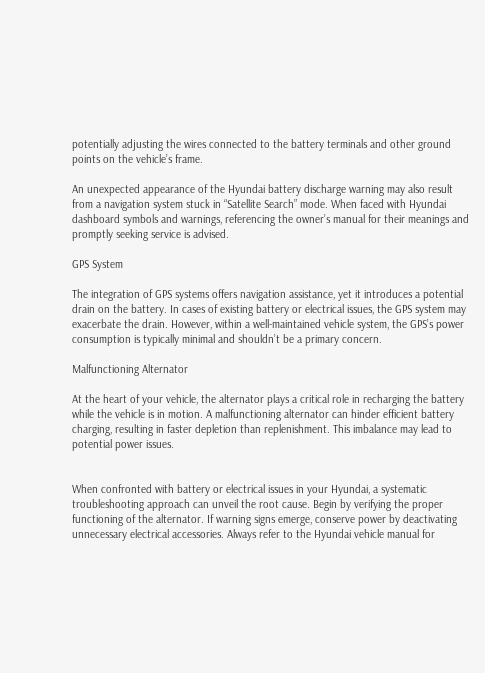potentially adjusting the wires connected to the battery terminals and other ground points on the vehicle’s frame.

An unexpected appearance of the Hyundai battery discharge warning may also result from a navigation system stuck in “Satellite Search” mode. When faced with Hyundai dashboard symbols and warnings, referencing the owner’s manual for their meanings and promptly seeking service is advised.

GPS System

The integration of GPS systems offers navigation assistance, yet it introduces a potential drain on the battery. In cases of existing battery or electrical issues, the GPS system may exacerbate the drain. However, within a well-maintained vehicle system, the GPS’s power consumption is typically minimal and shouldn’t be a primary concern.

Malfunctioning Alternator

At the heart of your vehicle, the alternator plays a critical role in recharging the battery while the vehicle is in motion. A malfunctioning alternator can hinder efficient battery charging, resulting in faster depletion than replenishment. This imbalance may lead to potential power issues.


When confronted with battery or electrical issues in your Hyundai, a systematic troubleshooting approach can unveil the root cause. Begin by verifying the proper functioning of the alternator. If warning signs emerge, conserve power by deactivating unnecessary electrical accessories. Always refer to the Hyundai vehicle manual for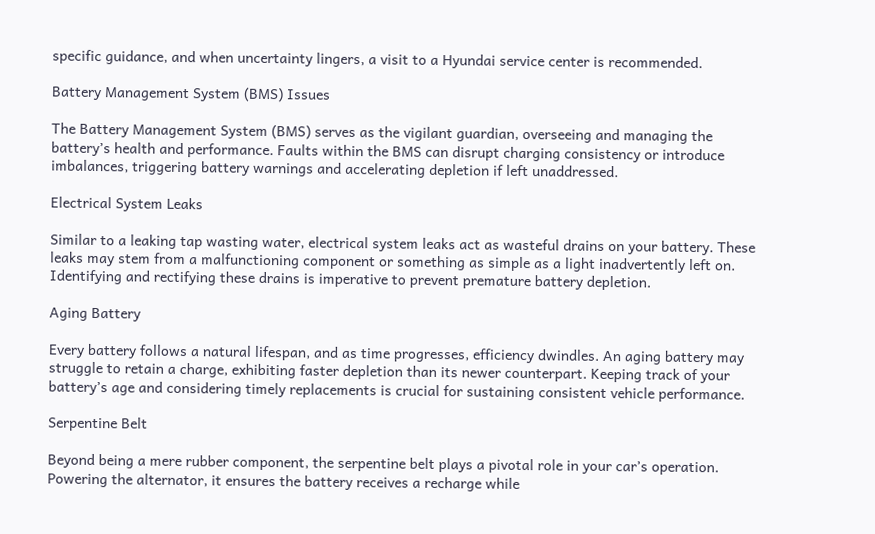specific guidance, and when uncertainty lingers, a visit to a Hyundai service center is recommended.

Battery Management System (BMS) Issues

The Battery Management System (BMS) serves as the vigilant guardian, overseeing and managing the battery’s health and performance. Faults within the BMS can disrupt charging consistency or introduce imbalances, triggering battery warnings and accelerating depletion if left unaddressed.

Electrical System Leaks

Similar to a leaking tap wasting water, electrical system leaks act as wasteful drains on your battery. These leaks may stem from a malfunctioning component or something as simple as a light inadvertently left on. Identifying and rectifying these drains is imperative to prevent premature battery depletion.

Aging Battery

Every battery follows a natural lifespan, and as time progresses, efficiency dwindles. An aging battery may struggle to retain a charge, exhibiting faster depletion than its newer counterpart. Keeping track of your battery’s age and considering timely replacements is crucial for sustaining consistent vehicle performance.

Serpentine Belt

Beyond being a mere rubber component, the serpentine belt plays a pivotal role in your car’s operation. Powering the alternator, it ensures the battery receives a recharge while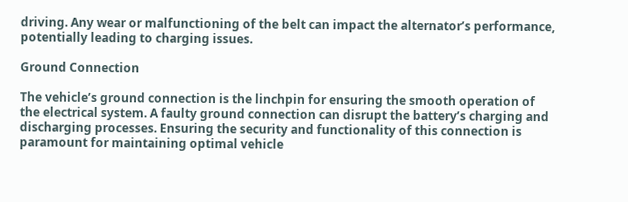driving. Any wear or malfunctioning of the belt can impact the alternator’s performance, potentially leading to charging issues.

Ground Connection

The vehicle’s ground connection is the linchpin for ensuring the smooth operation of the electrical system. A faulty ground connection can disrupt the battery’s charging and discharging processes. Ensuring the security and functionality of this connection is paramount for maintaining optimal vehicle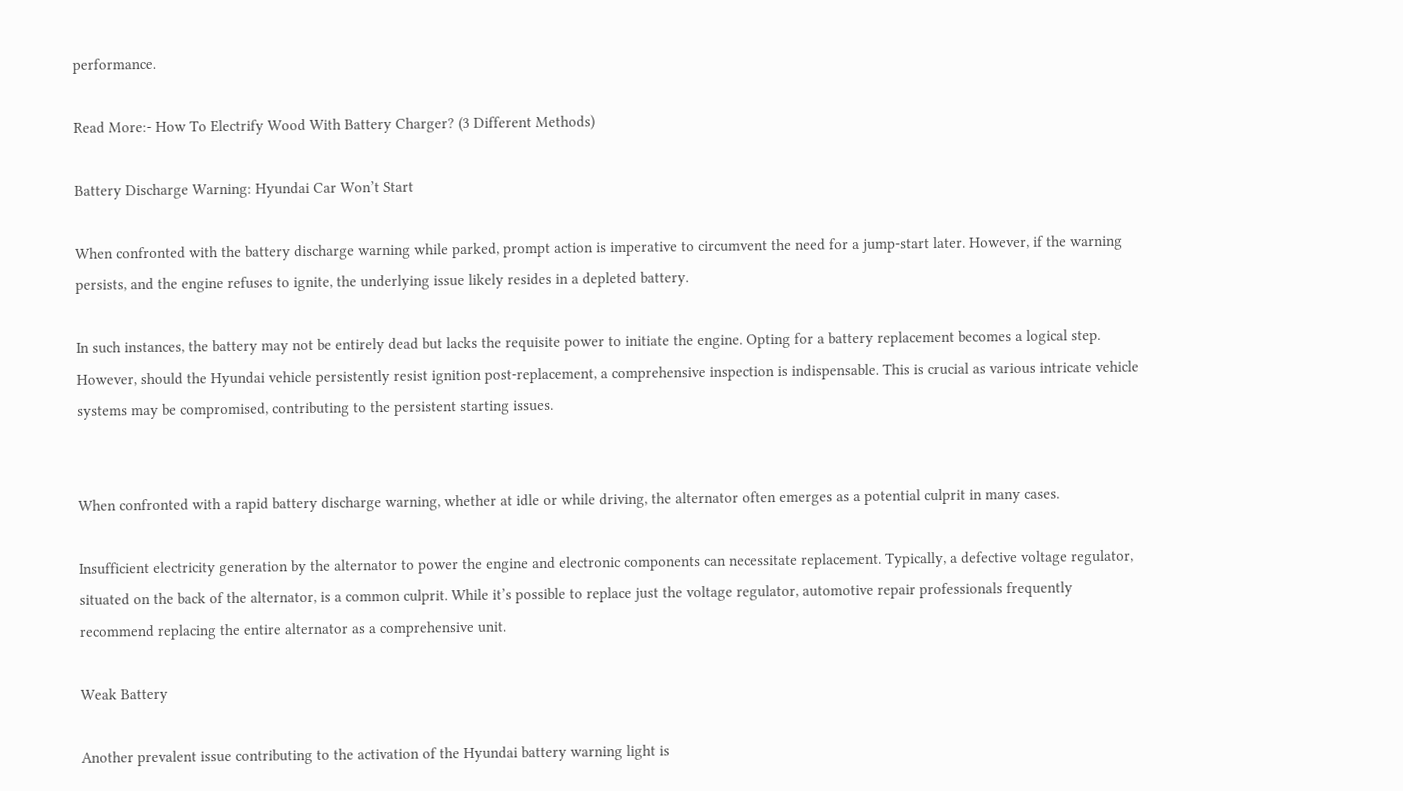performance.

Read More:- How To Electrify Wood With Battery Charger? (3 Different Methods)

Battery Discharge Warning: Hyundai Car Won’t Start

When confronted with the battery discharge warning while parked, prompt action is imperative to circumvent the need for a jump-start later. However, if the warning persists, and the engine refuses to ignite, the underlying issue likely resides in a depleted battery.

In such instances, the battery may not be entirely dead but lacks the requisite power to initiate the engine. Opting for a battery replacement becomes a logical step. However, should the Hyundai vehicle persistently resist ignition post-replacement, a comprehensive inspection is indispensable. This is crucial as various intricate vehicle systems may be compromised, contributing to the persistent starting issues.


When confronted with a rapid battery discharge warning, whether at idle or while driving, the alternator often emerges as a potential culprit in many cases.

Insufficient electricity generation by the alternator to power the engine and electronic components can necessitate replacement. Typically, a defective voltage regulator, situated on the back of the alternator, is a common culprit. While it’s possible to replace just the voltage regulator, automotive repair professionals frequently recommend replacing the entire alternator as a comprehensive unit.

Weak Battery

Another prevalent issue contributing to the activation of the Hyundai battery warning light is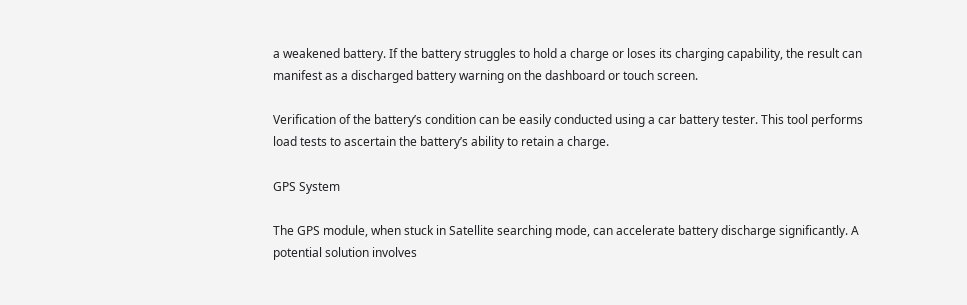a weakened battery. If the battery struggles to hold a charge or loses its charging capability, the result can manifest as a discharged battery warning on the dashboard or touch screen.

Verification of the battery’s condition can be easily conducted using a car battery tester. This tool performs load tests to ascertain the battery’s ability to retain a charge.

GPS System

The GPS module, when stuck in Satellite searching mode, can accelerate battery discharge significantly. A potential solution involves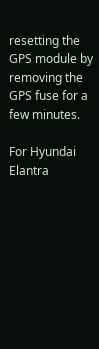resetting the GPS module by removing the GPS fuse for a few minutes.

For Hyundai Elantra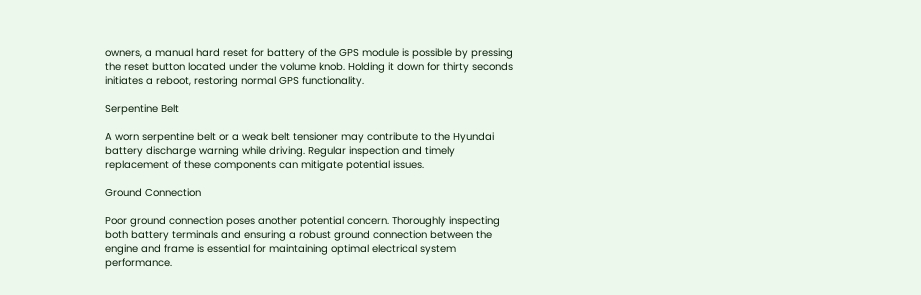owners, a manual hard reset for battery of the GPS module is possible by pressing the reset button located under the volume knob. Holding it down for thirty seconds initiates a reboot, restoring normal GPS functionality.

Serpentine Belt

A worn serpentine belt or a weak belt tensioner may contribute to the Hyundai battery discharge warning while driving. Regular inspection and timely replacement of these components can mitigate potential issues.

Ground Connection

Poor ground connection poses another potential concern. Thoroughly inspecting both battery terminals and ensuring a robust ground connection between the engine and frame is essential for maintaining optimal electrical system performance.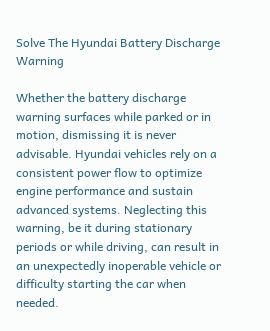Solve The Hyundai Battery Discharge Warning

Whether the battery discharge warning surfaces while parked or in motion, dismissing it is never advisable. Hyundai vehicles rely on a consistent power flow to optimize engine performance and sustain advanced systems. Neglecting this warning, be it during stationary periods or while driving, can result in an unexpectedly inoperable vehicle or difficulty starting the car when needed.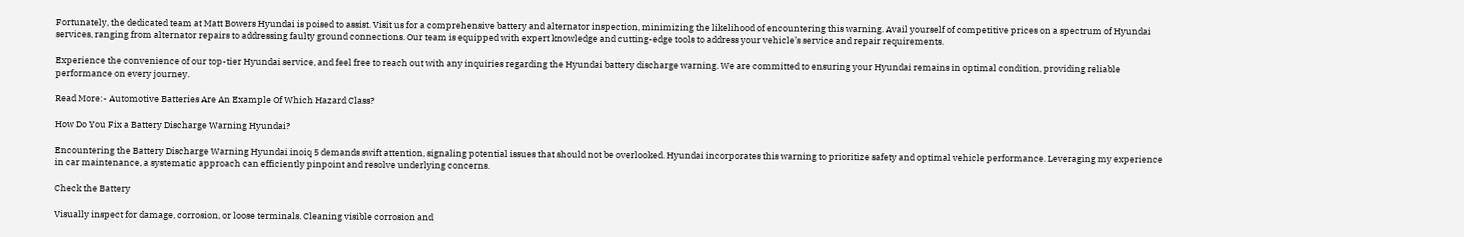Fortunately, the dedicated team at Matt Bowers Hyundai is poised to assist. Visit us for a comprehensive battery and alternator inspection, minimizing the likelihood of encountering this warning. Avail yourself of competitive prices on a spectrum of Hyundai services, ranging from alternator repairs to addressing faulty ground connections. Our team is equipped with expert knowledge and cutting-edge tools to address your vehicle’s service and repair requirements.

Experience the convenience of our top-tier Hyundai service, and feel free to reach out with any inquiries regarding the Hyundai battery discharge warning. We are committed to ensuring your Hyundai remains in optimal condition, providing reliable performance on every journey.

Read More:- Automotive Batteries Are An Example Of Which Hazard Class?

How Do You Fix a Battery Discharge Warning Hyundai?

Encountering the Battery Discharge Warning Hyundai inoiq 5 demands swift attention, signaling potential issues that should not be overlooked. Hyundai incorporates this warning to prioritize safety and optimal vehicle performance. Leveraging my experience in car maintenance, a systematic approach can efficiently pinpoint and resolve underlying concerns.

Check the Battery

Visually inspect for damage, corrosion, or loose terminals. Cleaning visible corrosion and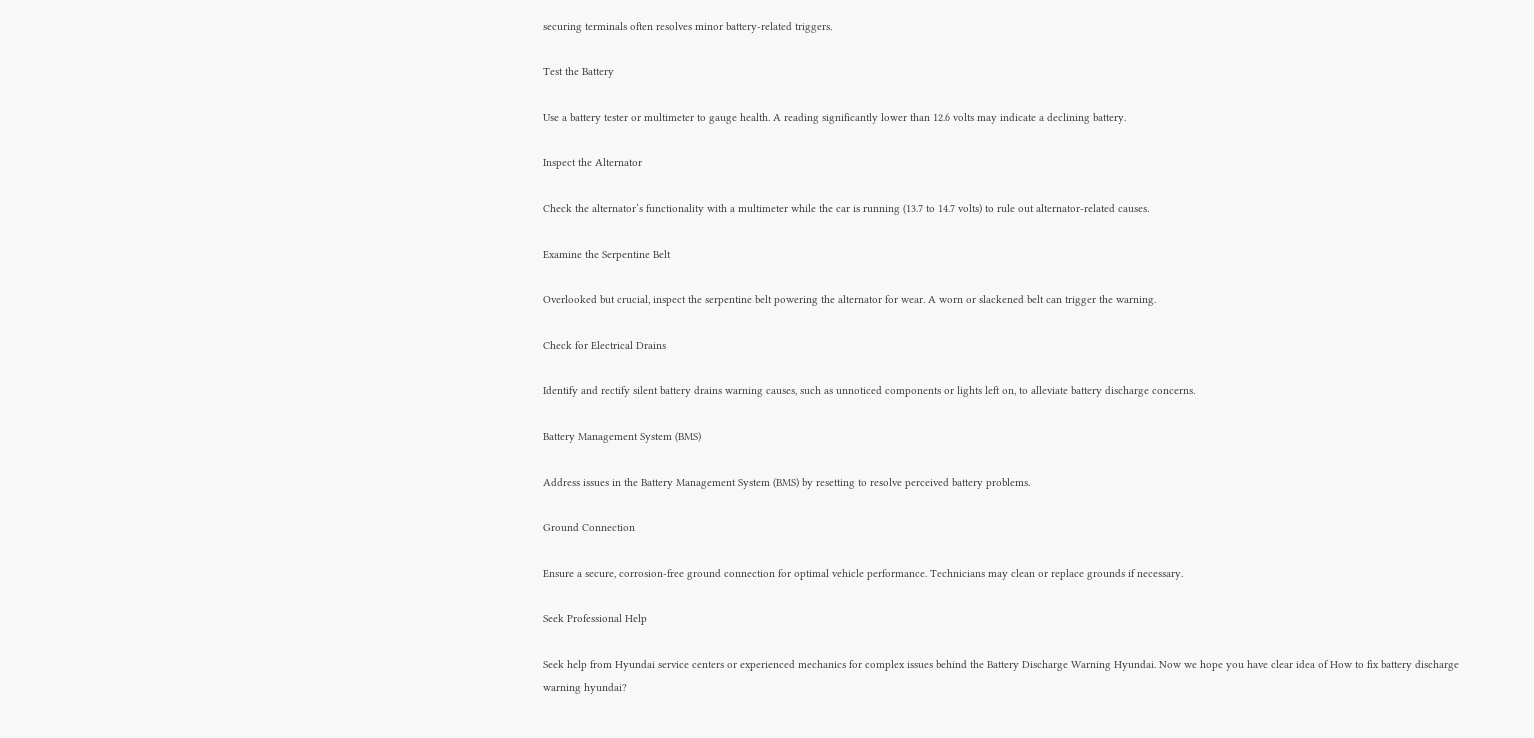securing terminals often resolves minor battery-related triggers.

Test the Battery

Use a battery tester or multimeter to gauge health. A reading significantly lower than 12.6 volts may indicate a declining battery.

Inspect the Alternator

Check the alternator’s functionality with a multimeter while the car is running (13.7 to 14.7 volts) to rule out alternator-related causes.

Examine the Serpentine Belt

Overlooked but crucial, inspect the serpentine belt powering the alternator for wear. A worn or slackened belt can trigger the warning.

Check for Electrical Drains

Identify and rectify silent battery drains warning causes, such as unnoticed components or lights left on, to alleviate battery discharge concerns.

Battery Management System (BMS)

Address issues in the Battery Management System (BMS) by resetting to resolve perceived battery problems.

Ground Connection

Ensure a secure, corrosion-free ground connection for optimal vehicle performance. Technicians may clean or replace grounds if necessary.

Seek Professional Help

Seek help from Hyundai service centers or experienced mechanics for complex issues behind the Battery Discharge Warning Hyundai. Now we hope you have clear idea of How to fix battery discharge warning hyundai?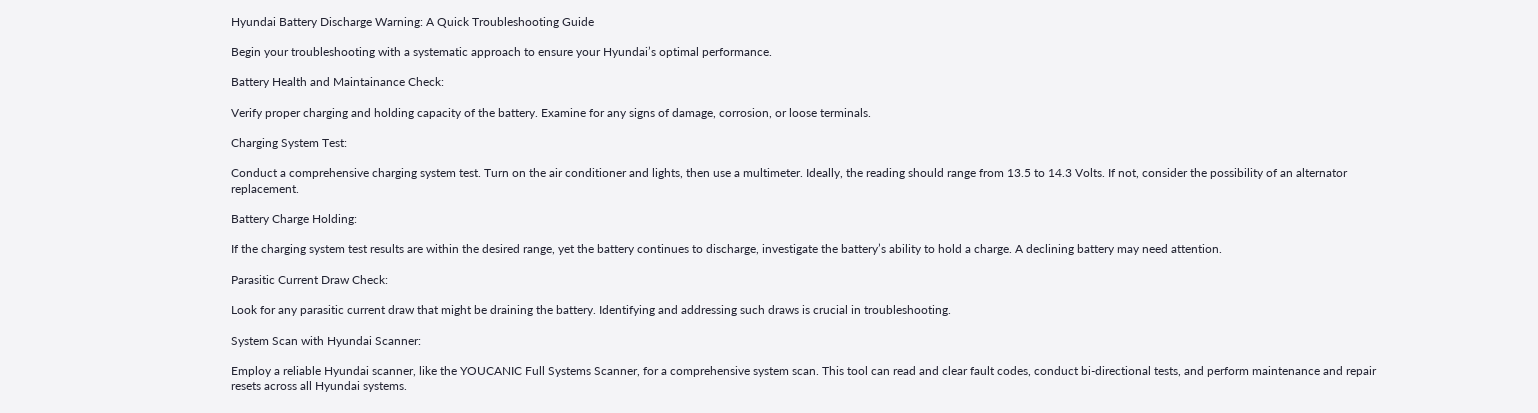Hyundai Battery Discharge Warning: A Quick Troubleshooting Guide

Begin your troubleshooting with a systematic approach to ensure your Hyundai’s optimal performance.

Battery Health and Maintainance Check:

Verify proper charging and holding capacity of the battery. Examine for any signs of damage, corrosion, or loose terminals.

Charging System Test:

Conduct a comprehensive charging system test. Turn on the air conditioner and lights, then use a multimeter. Ideally, the reading should range from 13.5 to 14.3 Volts. If not, consider the possibility of an alternator replacement.

Battery Charge Holding:

If the charging system test results are within the desired range, yet the battery continues to discharge, investigate the battery’s ability to hold a charge. A declining battery may need attention.

Parasitic Current Draw Check:

Look for any parasitic current draw that might be draining the battery. Identifying and addressing such draws is crucial in troubleshooting.

System Scan with Hyundai Scanner:

Employ a reliable Hyundai scanner, like the YOUCANIC Full Systems Scanner, for a comprehensive system scan. This tool can read and clear fault codes, conduct bi-directional tests, and perform maintenance and repair resets across all Hyundai systems.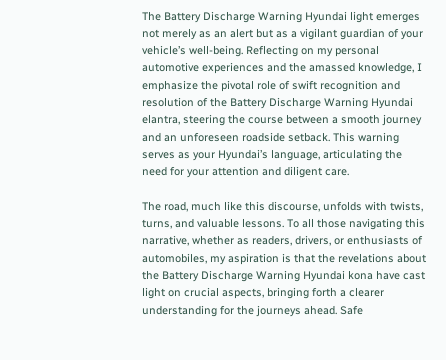The Battery Discharge Warning Hyundai light emerges not merely as an alert but as a vigilant guardian of your vehicle’s well-being. Reflecting on my personal automotive experiences and the amassed knowledge, I emphasize the pivotal role of swift recognition and resolution of the Battery Discharge Warning Hyundai elantra, steering the course between a smooth journey and an unforeseen roadside setback. This warning serves as your Hyundai’s language, articulating the need for your attention and diligent care.

The road, much like this discourse, unfolds with twists, turns, and valuable lessons. To all those navigating this narrative, whether as readers, drivers, or enthusiasts of automobiles, my aspiration is that the revelations about the Battery Discharge Warning Hyundai kona have cast light on crucial aspects, bringing forth a clearer understanding for the journeys ahead. Safe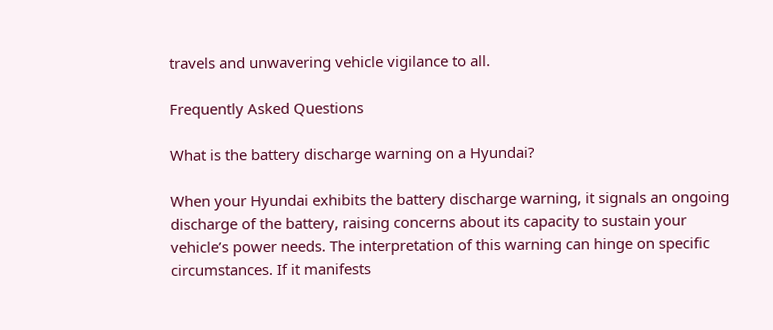travels and unwavering vehicle vigilance to all.

Frequently Asked Questions

What is the battery discharge warning on a Hyundai?

When your Hyundai exhibits the battery discharge warning, it signals an ongoing discharge of the battery, raising concerns about its capacity to sustain your vehicle’s power needs. The interpretation of this warning can hinge on specific circumstances. If it manifests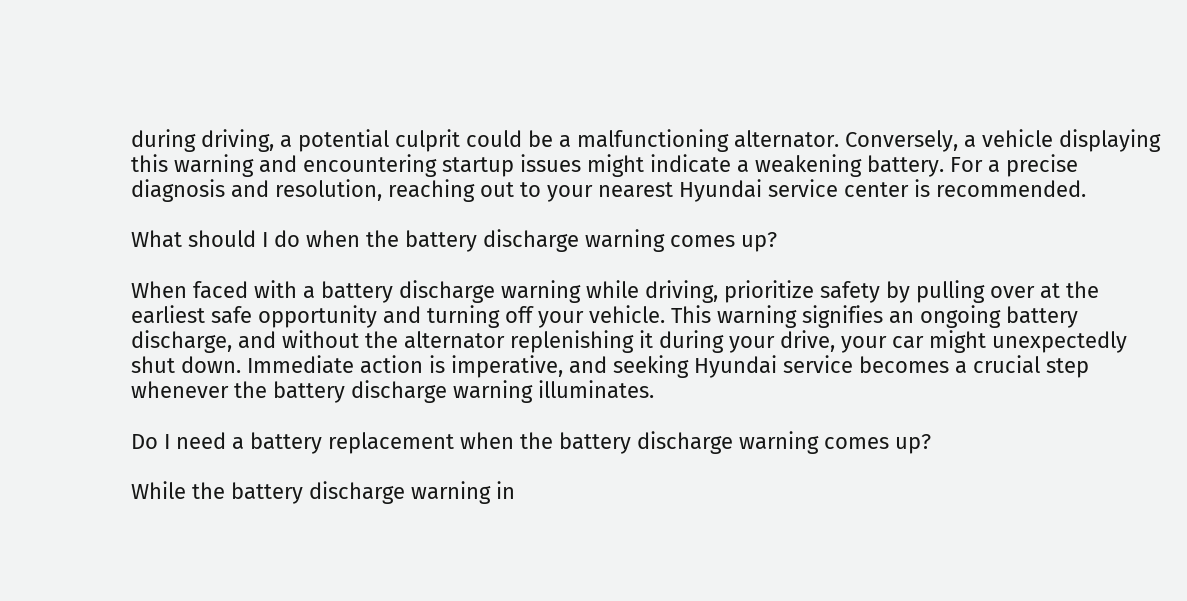during driving, a potential culprit could be a malfunctioning alternator. Conversely, a vehicle displaying this warning and encountering startup issues might indicate a weakening battery. For a precise diagnosis and resolution, reaching out to your nearest Hyundai service center is recommended.

What should I do when the battery discharge warning comes up?

When faced with a battery discharge warning while driving, prioritize safety by pulling over at the earliest safe opportunity and turning off your vehicle. This warning signifies an ongoing battery discharge, and without the alternator replenishing it during your drive, your car might unexpectedly shut down. Immediate action is imperative, and seeking Hyundai service becomes a crucial step whenever the battery discharge warning illuminates.

Do I need a battery replacement when the battery discharge warning comes up?

While the battery discharge warning in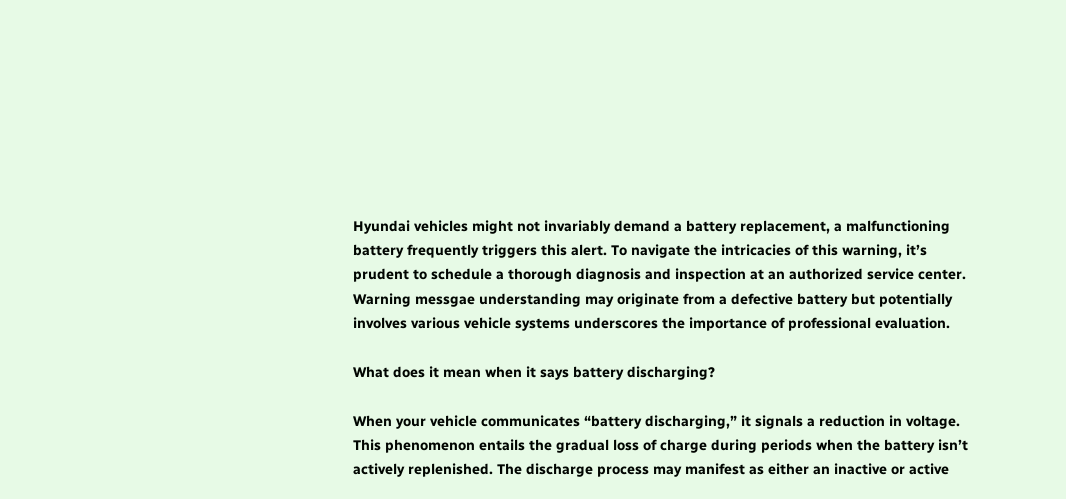Hyundai vehicles might not invariably demand a battery replacement, a malfunctioning battery frequently triggers this alert. To navigate the intricacies of this warning, it’s prudent to schedule a thorough diagnosis and inspection at an authorized service center. Warning messgae understanding may originate from a defective battery but potentially involves various vehicle systems underscores the importance of professional evaluation.

What does it mean when it says battery discharging?

When your vehicle communicates “battery discharging,” it signals a reduction in voltage. This phenomenon entails the gradual loss of charge during periods when the battery isn’t actively replenished. The discharge process may manifest as either an inactive or active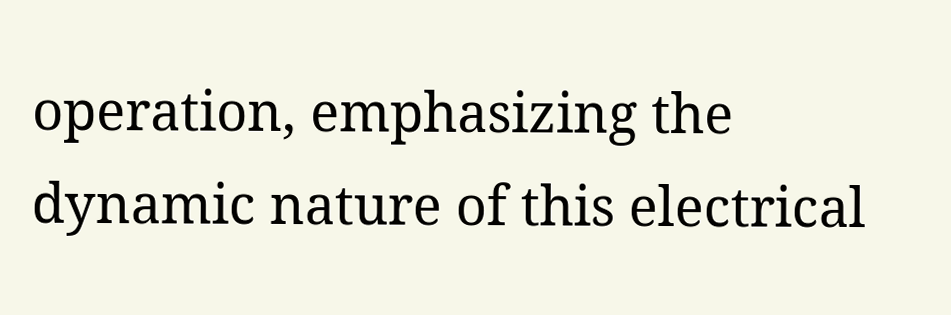operation, emphasizing the dynamic nature of this electrical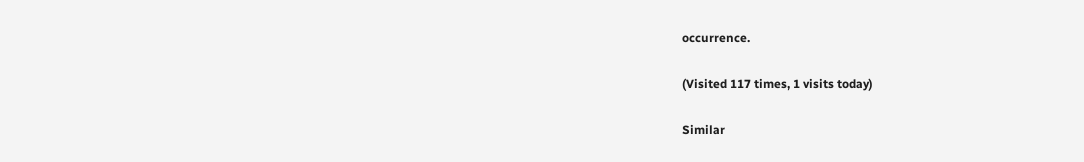occurrence.

(Visited 117 times, 1 visits today)

Similar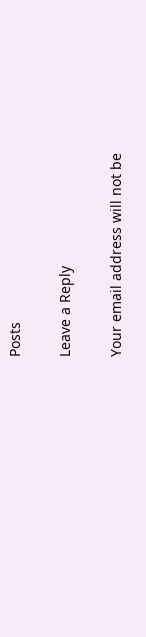Posts

Leave a Reply

Your email address will not be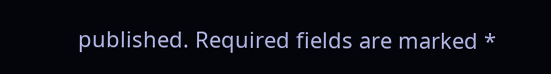published. Required fields are marked *